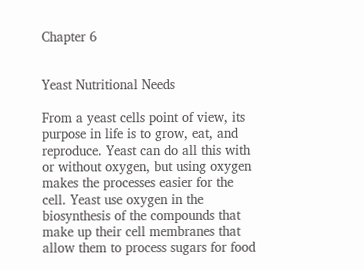Chapter 6


Yeast Nutritional Needs

From a yeast cells point of view, its purpose in life is to grow, eat, and reproduce. Yeast can do all this with or without oxygen, but using oxygen makes the processes easier for the cell. Yeast use oxygen in the biosynthesis of the compounds that make up their cell membranes that allow them to process sugars for food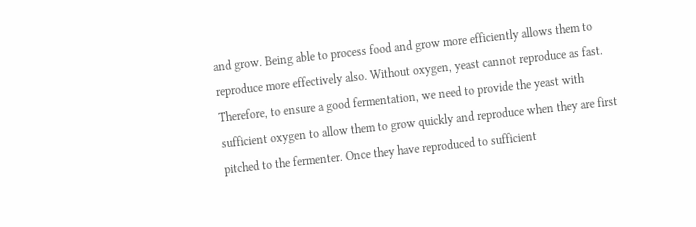and grow. Being able to process food and grow more efficiently allows them to reproduce more effectively also. Without oxygen, yeast cannot reproduce as fast. Therefore, to ensure a good fermentation, we need to provide the yeast with sufficient oxygen to allow them to grow quickly and reproduce when they are first pitched to the fermenter. Once they have reproduced to sufficient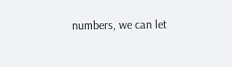numbers, we can let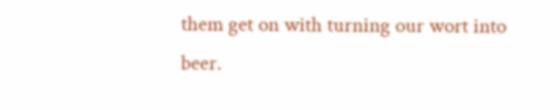them get on with turning our wort into beer.